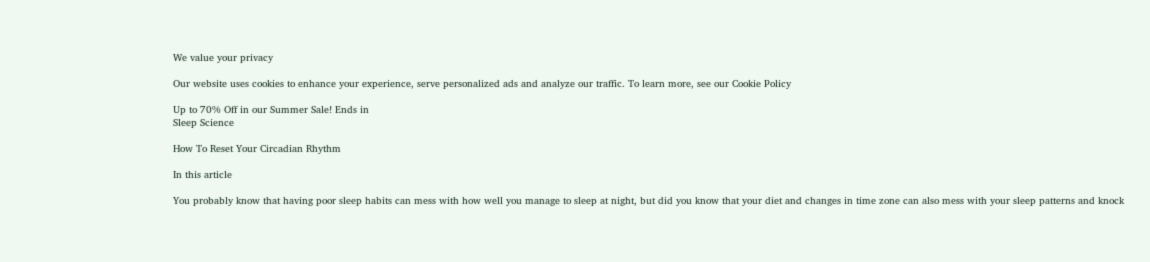We value your privacy

Our website uses cookies to enhance your experience, serve personalized ads and analyze our traffic. To learn more, see our Cookie Policy

Up to 70% Off in our Summer Sale! Ends in
Sleep Science

How To Reset Your Circadian Rhythm

In this article

You probably know that having poor sleep habits can mess with how well you manage to sleep at night, but did you know that your diet and changes in time zone can also mess with your sleep patterns and knock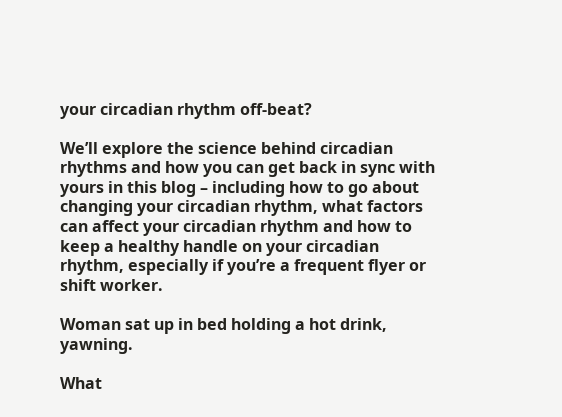your circadian rhythm off-beat?

We’ll explore the science behind circadian rhythms and how you can get back in sync with yours in this blog – including how to go about changing your circadian rhythm, what factors can affect your circadian rhythm and how to keep a healthy handle on your circadian rhythm, especially if you’re a frequent flyer or shift worker.

Woman sat up in bed holding a hot drink, yawning.

What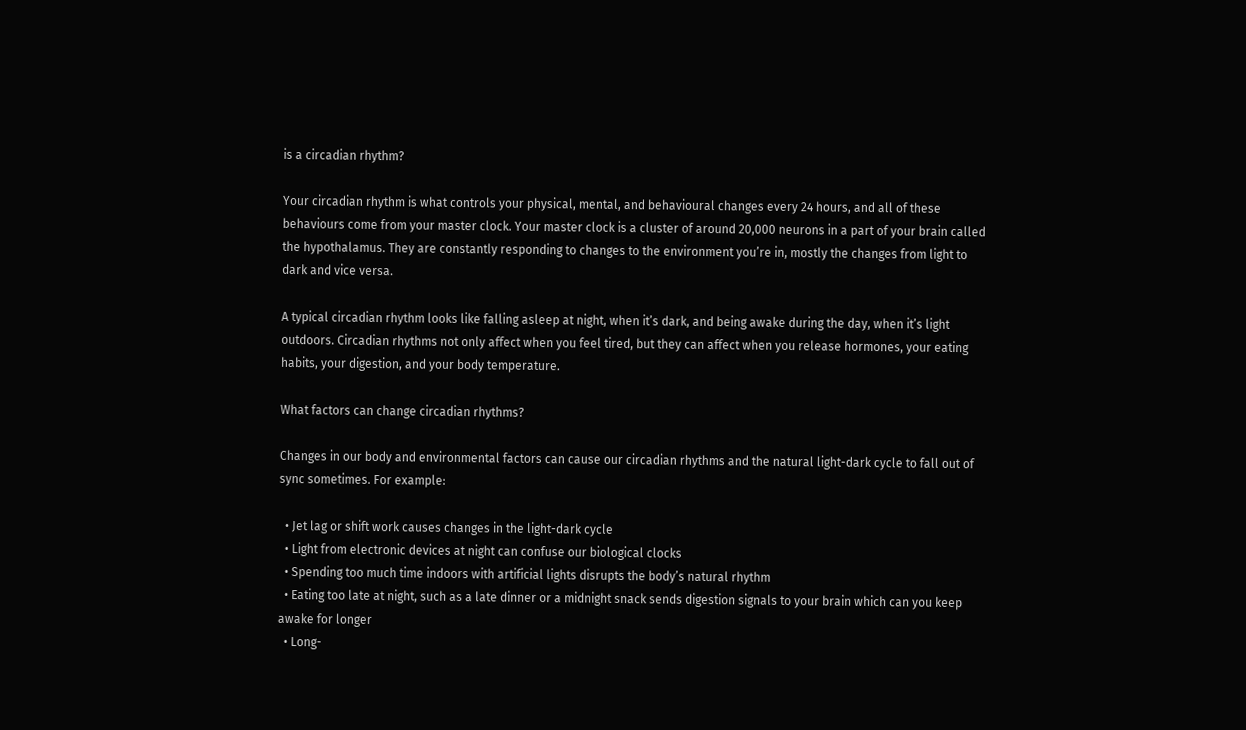is a circadian rhythm?

Your circadian rhythm is what controls your physical, mental, and behavioural changes every 24 hours, and all of these behaviours come from your master clock. Your master clock is a cluster of around 20,000 neurons in a part of your brain called the hypothalamus. They are constantly responding to changes to the environment you’re in, mostly the changes from light to dark and vice versa.

A typical circadian rhythm looks like falling asleep at night, when it’s dark, and being awake during the day, when it’s light outdoors. Circadian rhythms not only affect when you feel tired, but they can affect when you release hormones, your eating habits, your digestion, and your body temperature.

What factors can change circadian rhythms?

Changes in our body and environmental factors can cause our circadian rhythms and the natural light-dark cycle to fall out of sync sometimes. For example:

  • Jet lag or shift work causes changes in the light-dark cycle
  • Light from electronic devices at night can confuse our biological clocks
  • Spending too much time indoors with artificial lights disrupts the body’s natural rhythm
  • Eating too late at night, such as a late dinner or a midnight snack sends digestion signals to your brain which can you keep awake for longer
  • Long-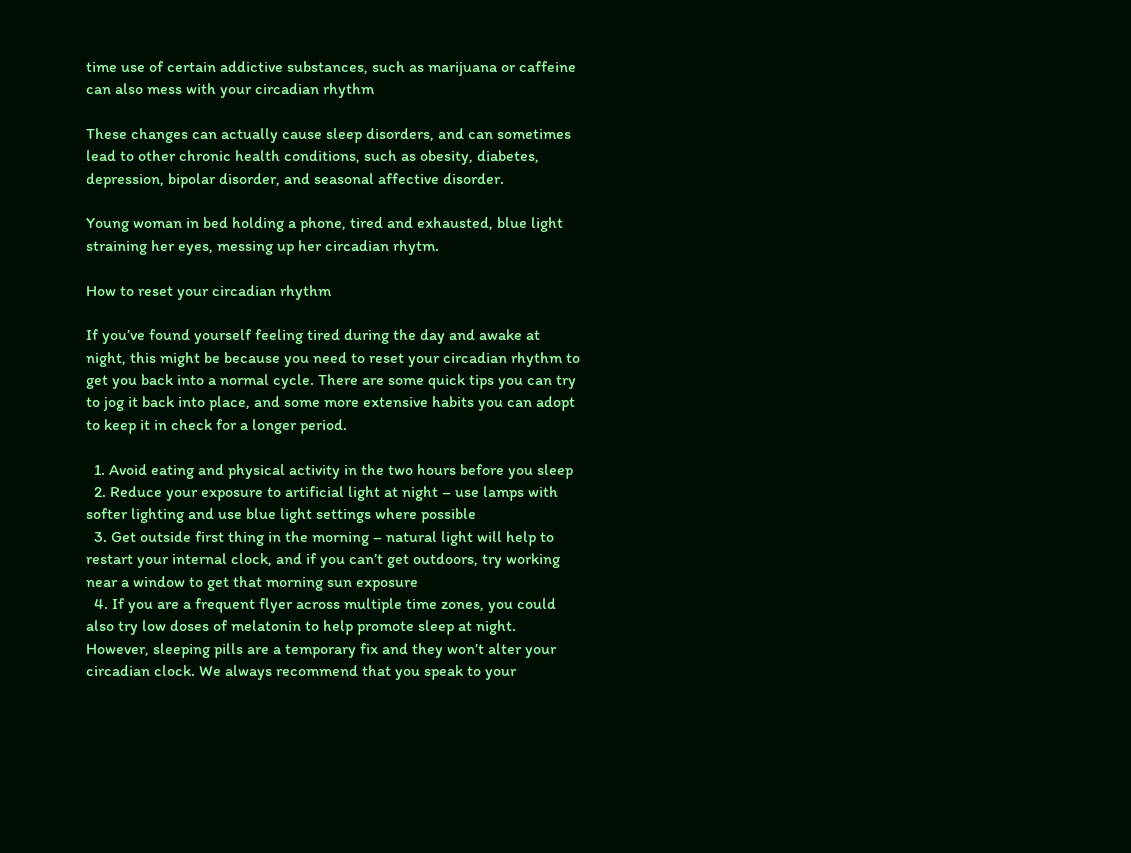time use of certain addictive substances, such as marijuana or caffeine can also mess with your circadian rhythm

These changes can actually cause sleep disorders, and can sometimes lead to other chronic health conditions, such as obesity, diabetes, depression, bipolar disorder, and seasonal affective disorder.

Young woman in bed holding a phone, tired and exhausted, blue light straining her eyes, messing up her circadian rhytm.

How to reset your circadian rhythm

If you’ve found yourself feeling tired during the day and awake at night, this might be because you need to reset your circadian rhythm to get you back into a normal cycle. There are some quick tips you can try to jog it back into place, and some more extensive habits you can adopt to keep it in check for a longer period.

  1. Avoid eating and physical activity in the two hours before you sleep
  2. Reduce your exposure to artificial light at night – use lamps with softer lighting and use blue light settings where possible
  3. Get outside first thing in the morning – natural light will help to restart your internal clock, and if you can’t get outdoors, try working near a window to get that morning sun exposure
  4. If you are a frequent flyer across multiple time zones, you could also try low doses of melatonin to help promote sleep at night. However, sleeping pills are a temporary fix and they won’t alter your circadian clock. We always recommend that you speak to your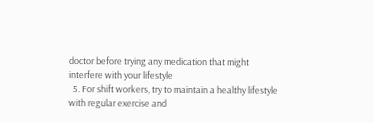doctor before trying any medication that might interfere with your lifestyle
  5. For shift workers, try to maintain a healthy lifestyle with regular exercise and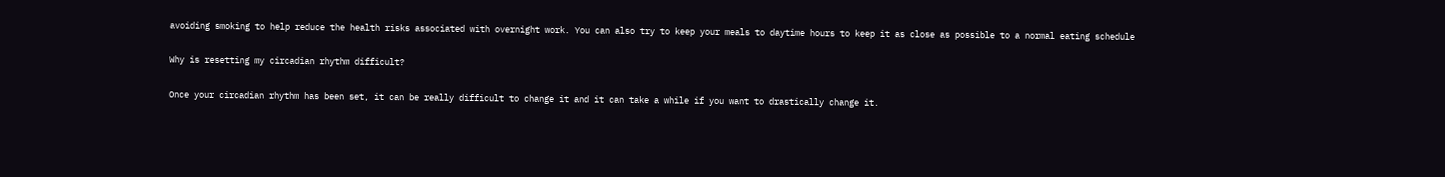avoiding smoking to help reduce the health risks associated with overnight work. You can also try to keep your meals to daytime hours to keep it as close as possible to a normal eating schedule

Why is resetting my circadian rhythm difficult?

Once your circadian rhythm has been set, it can be really difficult to change it and it can take a while if you want to drastically change it.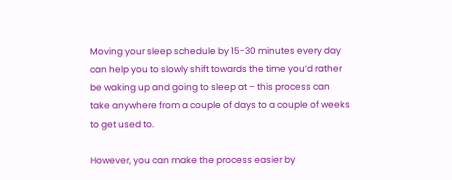Moving your sleep schedule by 15-30 minutes every day can help you to slowly shift towards the time you’d rather be waking up and going to sleep at – this process can take anywhere from a couple of days to a couple of weeks to get used to.

However, you can make the process easier by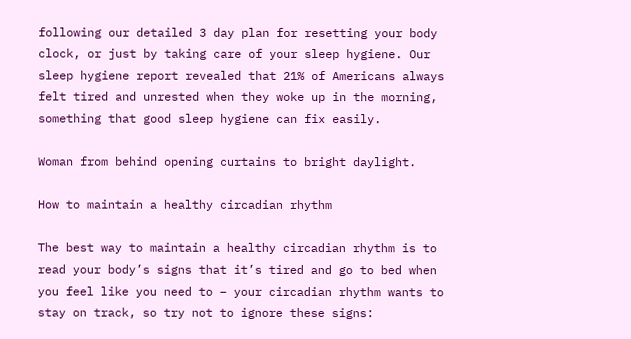following our detailed 3 day plan for resetting your body clock, or just by taking care of your sleep hygiene. Our sleep hygiene report revealed that 21% of Americans always felt tired and unrested when they woke up in the morning, something that good sleep hygiene can fix easily.

Woman from behind opening curtains to bright daylight.

How to maintain a healthy circadian rhythm

The best way to maintain a healthy circadian rhythm is to read your body’s signs that it’s tired and go to bed when you feel like you need to – your circadian rhythm wants to stay on track, so try not to ignore these signs: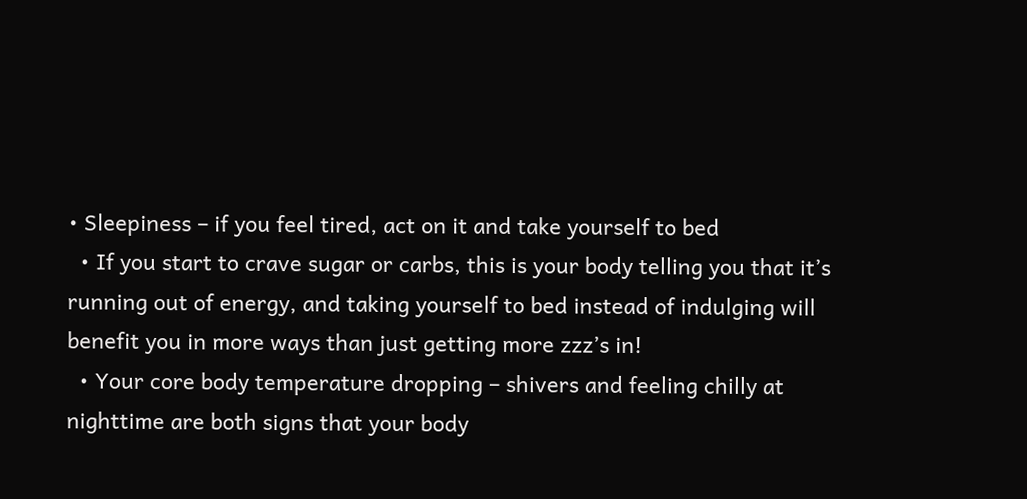• Sleepiness – if you feel tired, act on it and take yourself to bed
  • If you start to crave sugar or carbs, this is your body telling you that it’s running out of energy, and taking yourself to bed instead of indulging will benefit you in more ways than just getting more zzz’s in!
  • Your core body temperature dropping – shivers and feeling chilly at nighttime are both signs that your body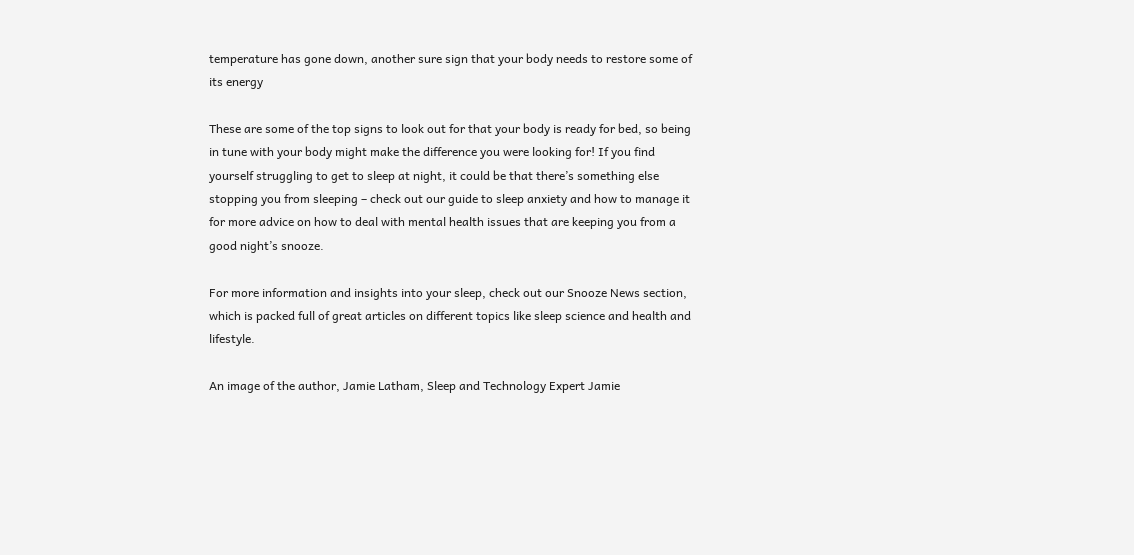temperature has gone down, another sure sign that your body needs to restore some of its energy

These are some of the top signs to look out for that your body is ready for bed, so being in tune with your body might make the difference you were looking for! If you find yourself struggling to get to sleep at night, it could be that there’s something else stopping you from sleeping – check out our guide to sleep anxiety and how to manage it for more advice on how to deal with mental health issues that are keeping you from a good night’s snooze.

For more information and insights into your sleep, check out our Snooze News section, which is packed full of great articles on different topics like sleep science and health and lifestyle.

An image of the author, Jamie Latham, Sleep and Technology Expert Jamie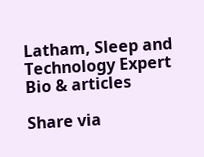Latham, Sleep and Technology Expert Bio & articles

Share via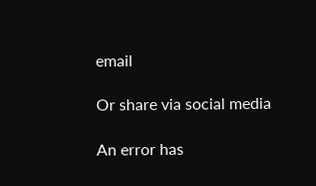email

Or share via social media

An error has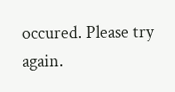occured. Please try again.